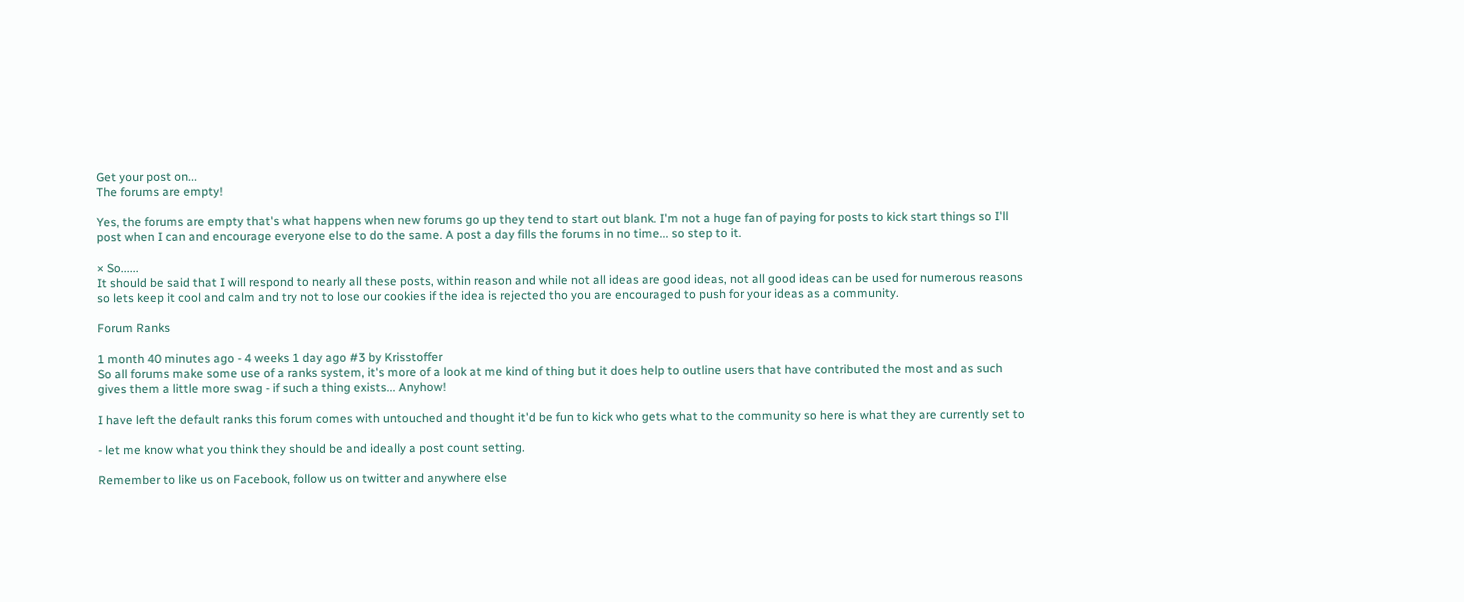Get your post on...
The forums are empty!

Yes, the forums are empty that's what happens when new forums go up they tend to start out blank. I'm not a huge fan of paying for posts to kick start things so I'll post when I can and encourage everyone else to do the same. A post a day fills the forums in no time... so step to it.

× So......
It should be said that I will respond to nearly all these posts, within reason and while not all ideas are good ideas, not all good ideas can be used for numerous reasons so lets keep it cool and calm and try not to lose our cookies if the idea is rejected tho you are encouraged to push for your ideas as a community.

Forum Ranks

1 month 40 minutes ago - 4 weeks 1 day ago #3 by Krisstoffer
So all forums make some use of a ranks system, it's more of a look at me kind of thing but it does help to outline users that have contributed the most and as such gives them a little more swag - if such a thing exists... Anyhow!

I have left the default ranks this forum comes with untouched and thought it'd be fun to kick who gets what to the community so here is what they are currently set to

- let me know what you think they should be and ideally a post count setting.

Remember to like us on Facebook, follow us on twitter and anywhere else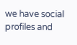we have social profiles and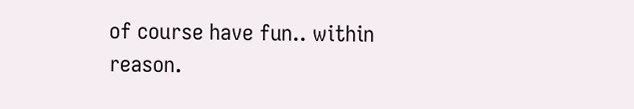of course have fun.. within reason.